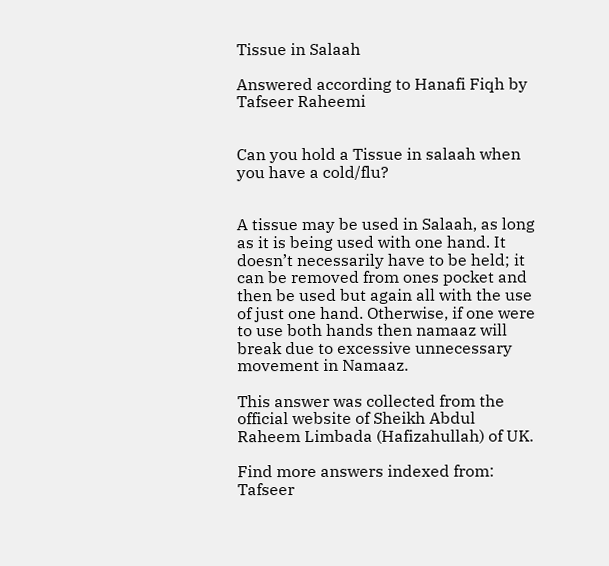Tissue in Salaah

Answered according to Hanafi Fiqh by Tafseer Raheemi


Can you hold a Tissue in salaah when you have a cold/flu?


A tissue may be used in Salaah, as long as it is being used with one hand. It doesn’t necessarily have to be held; it can be removed from ones pocket and then be used but again all with the use of just one hand. Otherwise, if one were to use both hands then namaaz will break due to excessive unnecessary movement in Namaaz.

This answer was collected from the official website of Sheikh Abdul Raheem Limbada (Hafizahullah) of UK.

Find more answers indexed from: Tafseer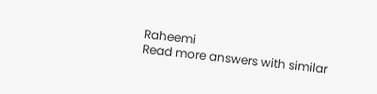Raheemi
Read more answers with similar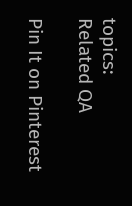topics:
Related QA

Pin It on Pinterest